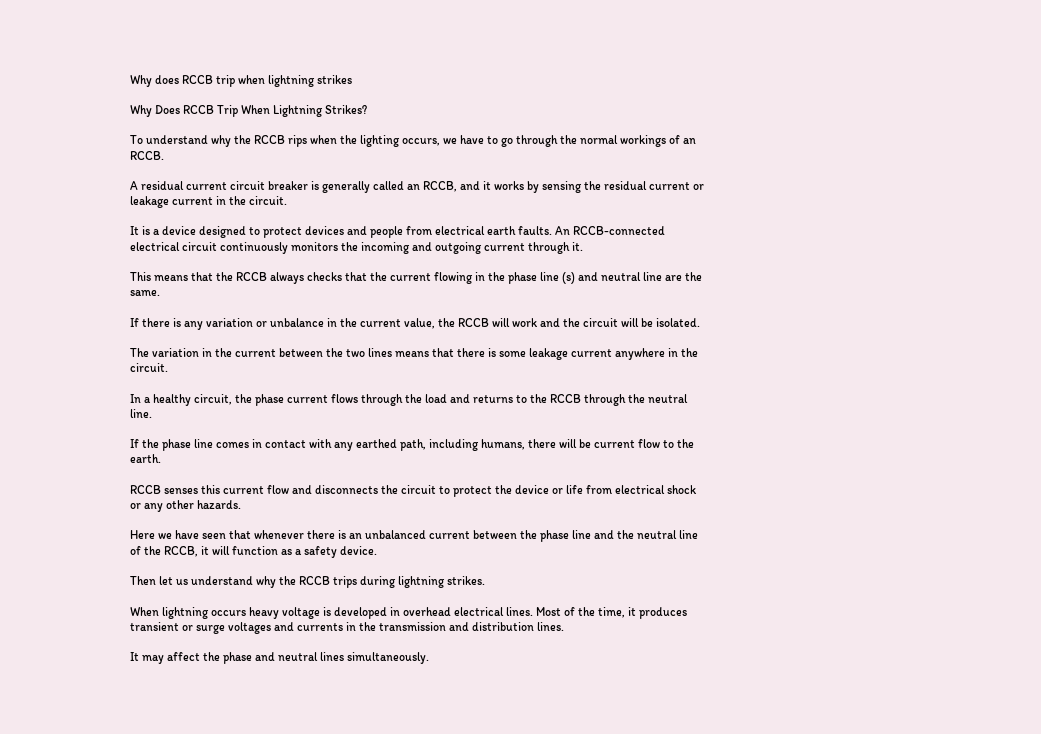Why does RCCB trip when lightning strikes

Why Does RCCB Trip When Lightning Strikes?

To understand why the RCCB rips when the lighting occurs, we have to go through the normal workings of an RCCB.

A residual current circuit breaker is generally called an RCCB, and it works by sensing the residual current or leakage current in the circuit.

It is a device designed to protect devices and people from electrical earth faults. An RCCB-connected electrical circuit continuously monitors the incoming and outgoing current through it.

This means that the RCCB always checks that the current flowing in the phase line (s) and neutral line are the same.

If there is any variation or unbalance in the current value, the RCCB will work and the circuit will be isolated.

The variation in the current between the two lines means that there is some leakage current anywhere in the circuit.

In a healthy circuit, the phase current flows through the load and returns to the RCCB through the neutral line.

If the phase line comes in contact with any earthed path, including humans, there will be current flow to the earth.

RCCB senses this current flow and disconnects the circuit to protect the device or life from electrical shock or any other hazards.

Here we have seen that whenever there is an unbalanced current between the phase line and the neutral line of the RCCB, it will function as a safety device.

Then let us understand why the RCCB trips during lightning strikes.

When lightning occurs heavy voltage is developed in overhead electrical lines. Most of the time, it produces transient or surge voltages and currents in the transmission and distribution lines.

It may affect the phase and neutral lines simultaneously.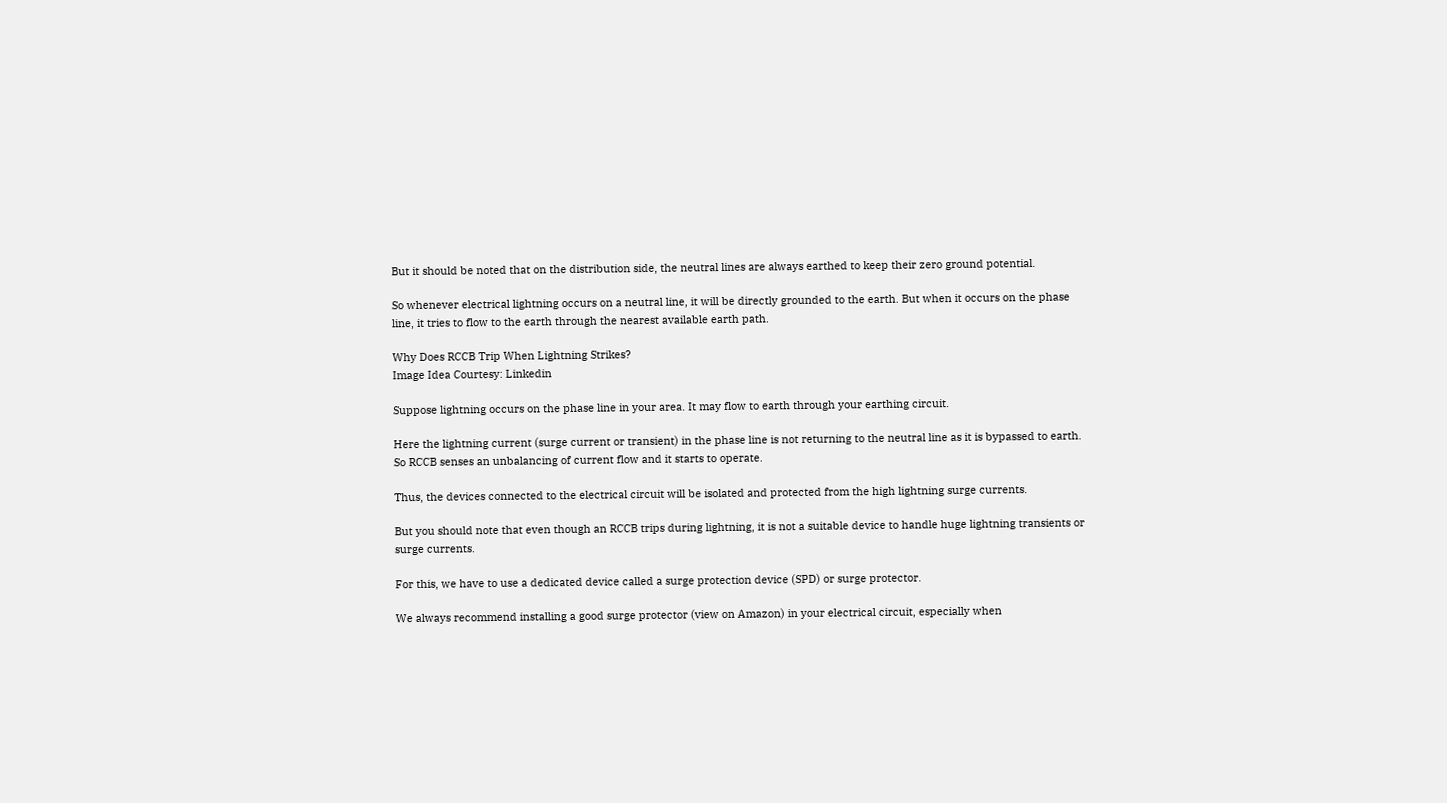But it should be noted that on the distribution side, the neutral lines are always earthed to keep their zero ground potential.

So whenever electrical lightning occurs on a neutral line, it will be directly grounded to the earth. But when it occurs on the phase line, it tries to flow to the earth through the nearest available earth path.

Why Does RCCB Trip When Lightning Strikes?
Image Idea Courtesy: Linkedin

Suppose lightning occurs on the phase line in your area. It may flow to earth through your earthing circuit.

Here the lightning current (surge current or transient) in the phase line is not returning to the neutral line as it is bypassed to earth. So RCCB senses an unbalancing of current flow and it starts to operate.

Thus, the devices connected to the electrical circuit will be isolated and protected from the high lightning surge currents.

But you should note that even though an RCCB trips during lightning, it is not a suitable device to handle huge lightning transients or surge currents.

For this, we have to use a dedicated device called a surge protection device (SPD) or surge protector.

We always recommend installing a good surge protector (view on Amazon) in your electrical circuit, especially when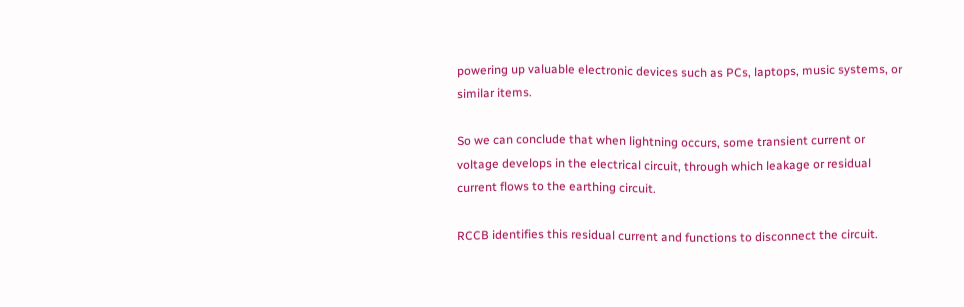powering up valuable electronic devices such as PCs, laptops, music systems, or similar items.

So we can conclude that when lightning occurs, some transient current or voltage develops in the electrical circuit, through which leakage or residual current flows to the earthing circuit.

RCCB identifies this residual current and functions to disconnect the circuit.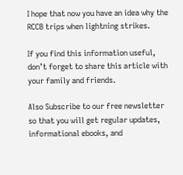I hope that now you have an idea why the RCCB trips when lightning strikes.

If you find this information useful, don’t forget to share this article with your family and friends.

Also Subscribe to our free newsletter so that you will get regular updates, informational ebooks, and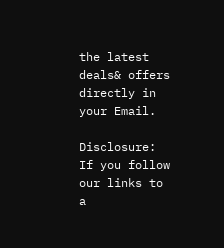the latest deals& offers directly in your Email.

Disclosure: If you follow our links to a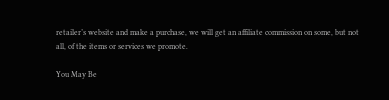retailer’s website and make a purchase, we will get an affiliate commission on some, but not all, of the items or services we promote.

You May Be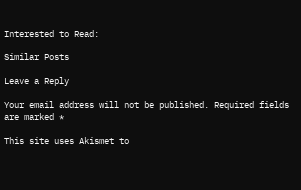Interested to Read:

Similar Posts

Leave a Reply

Your email address will not be published. Required fields are marked *

This site uses Akismet to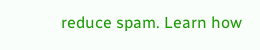reduce spam. Learn how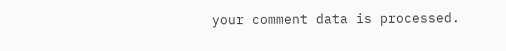your comment data is processed.